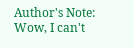Author's Note: Wow, I can't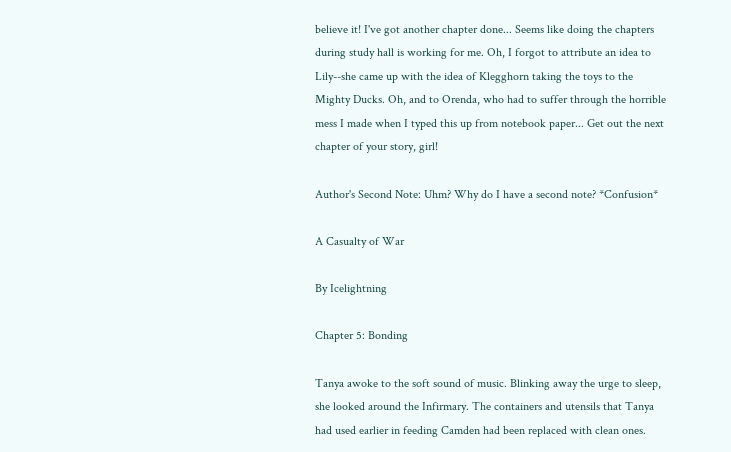believe it! I've got another chapter done... Seems like doing the chapters during study hall is working for me. Oh, I forgot to attribute an idea to Lily--she came up with the idea of Klegghorn taking the toys to the Mighty Ducks. Oh, and to Orenda, who had to suffer through the horrible mess I made when I typed this up from notebook paper... Get out the next chapter of your story, girl!

Author's Second Note: Uhm? Why do I have a second note? *Confusion*

A Casualty of War

By Icelightning

Chapter 5: Bonding

Tanya awoke to the soft sound of music. Blinking away the urge to sleep, she looked around the Infirmary. The containers and utensils that Tanya had used earlier in feeding Camden had been replaced with clean ones.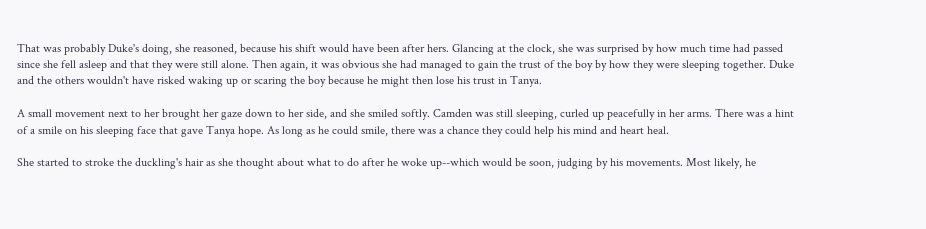That was probably Duke's doing, she reasoned, because his shift would have been after hers. Glancing at the clock, she was surprised by how much time had passed since she fell asleep and that they were still alone. Then again, it was obvious she had managed to gain the trust of the boy by how they were sleeping together. Duke and the others wouldn't have risked waking up or scaring the boy because he might then lose his trust in Tanya.

A small movement next to her brought her gaze down to her side, and she smiled softly. Camden was still sleeping, curled up peacefully in her arms. There was a hint of a smile on his sleeping face that gave Tanya hope. As long as he could smile, there was a chance they could help his mind and heart heal.

She started to stroke the duckling's hair as she thought about what to do after he woke up--which would be soon, judging by his movements. Most likely, he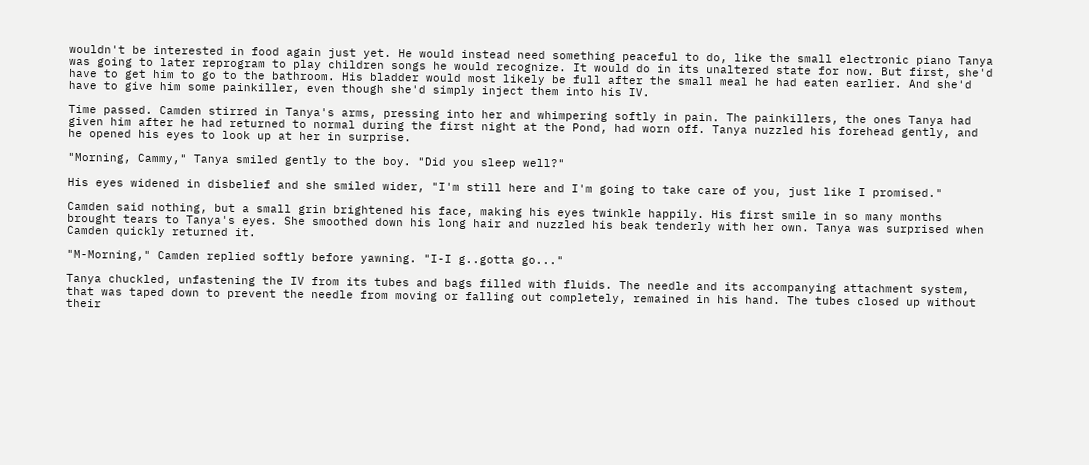wouldn't be interested in food again just yet. He would instead need something peaceful to do, like the small electronic piano Tanya was going to later reprogram to play children songs he would recognize. It would do in its unaltered state for now. But first, she'd have to get him to go to the bathroom. His bladder would most likely be full after the small meal he had eaten earlier. And she'd have to give him some painkiller, even though she'd simply inject them into his IV.

Time passed. Camden stirred in Tanya's arms, pressing into her and whimpering softly in pain. The painkillers, the ones Tanya had given him after he had returned to normal during the first night at the Pond, had worn off. Tanya nuzzled his forehead gently, and he opened his eyes to look up at her in surprise.

"Morning, Cammy," Tanya smiled gently to the boy. "Did you sleep well?"

His eyes widened in disbelief and she smiled wider, "I'm still here and I'm going to take care of you, just like I promised."

Camden said nothing, but a small grin brightened his face, making his eyes twinkle happily. His first smile in so many months brought tears to Tanya's eyes. She smoothed down his long hair and nuzzled his beak tenderly with her own. Tanya was surprised when Camden quickly returned it.

"M-Morning," Camden replied softly before yawning. "I-I g..gotta go..."

Tanya chuckled, unfastening the IV from its tubes and bags filled with fluids. The needle and its accompanying attachment system, that was taped down to prevent the needle from moving or falling out completely, remained in his hand. The tubes closed up without their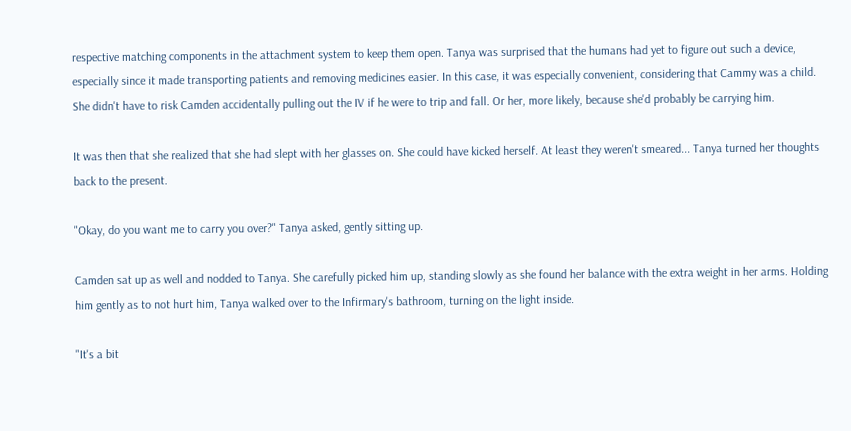respective matching components in the attachment system to keep them open. Tanya was surprised that the humans had yet to figure out such a device, especially since it made transporting patients and removing medicines easier. In this case, it was especially convenient, considering that Cammy was a child. She didn't have to risk Camden accidentally pulling out the IV if he were to trip and fall. Or her, more likely, because she'd probably be carrying him.

It was then that she realized that she had slept with her glasses on. She could have kicked herself. At least they weren't smeared... Tanya turned her thoughts back to the present.

"Okay, do you want me to carry you over?" Tanya asked, gently sitting up.

Camden sat up as well and nodded to Tanya. She carefully picked him up, standing slowly as she found her balance with the extra weight in her arms. Holding him gently as to not hurt him, Tanya walked over to the Infirmary's bathroom, turning on the light inside.

"It's a bit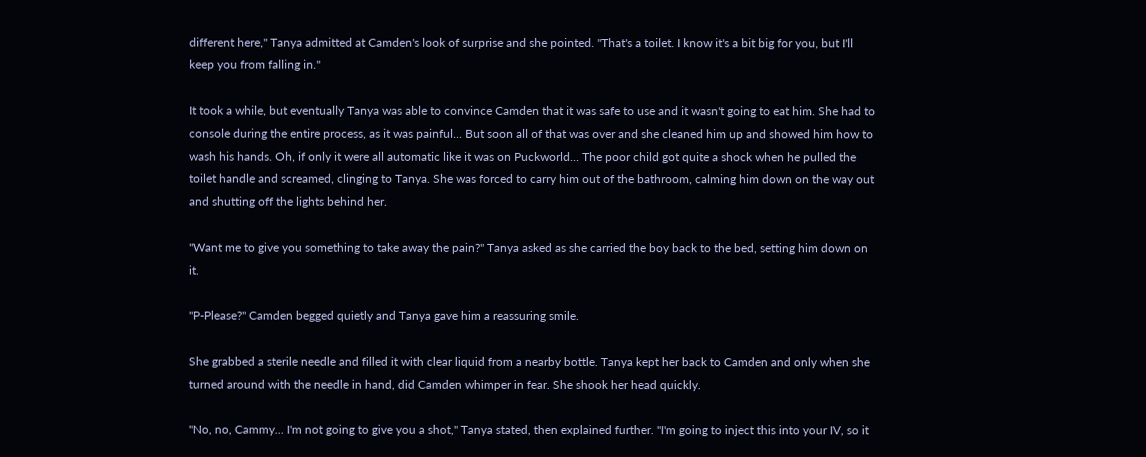different here," Tanya admitted at Camden's look of surprise and she pointed. "That's a toilet. I know it's a bit big for you, but I'll keep you from falling in."

It took a while, but eventually Tanya was able to convince Camden that it was safe to use and it wasn't going to eat him. She had to console during the entire process, as it was painful... But soon all of that was over and she cleaned him up and showed him how to wash his hands. Oh, if only it were all automatic like it was on Puckworld... The poor child got quite a shock when he pulled the toilet handle and screamed, clinging to Tanya. She was forced to carry him out of the bathroom, calming him down on the way out and shutting off the lights behind her.

"Want me to give you something to take away the pain?" Tanya asked as she carried the boy back to the bed, setting him down on it.

"P-Please?" Camden begged quietly and Tanya gave him a reassuring smile.

She grabbed a sterile needle and filled it with clear liquid from a nearby bottle. Tanya kept her back to Camden and only when she turned around with the needle in hand, did Camden whimper in fear. She shook her head quickly.

"No, no, Cammy... I'm not going to give you a shot," Tanya stated, then explained further. "I'm going to inject this into your IV, so it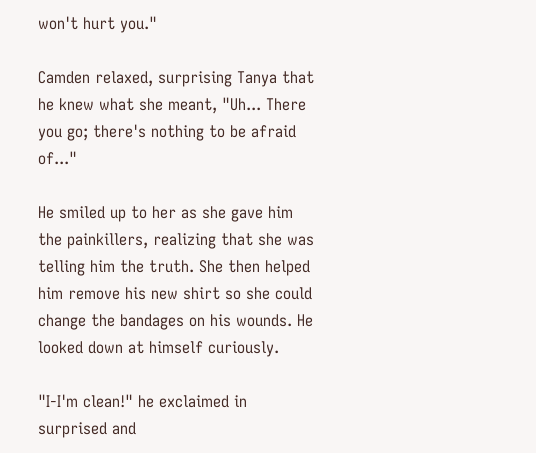won't hurt you."

Camden relaxed, surprising Tanya that he knew what she meant, "Uh... There you go; there's nothing to be afraid of..."

He smiled up to her as she gave him the painkillers, realizing that she was telling him the truth. She then helped him remove his new shirt so she could change the bandages on his wounds. He looked down at himself curiously.

"I-I'm clean!" he exclaimed in surprised and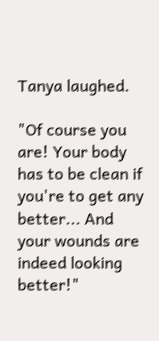Tanya laughed.

"Of course you are! Your body has to be clean if you're to get any better... And your wounds are indeed looking better!"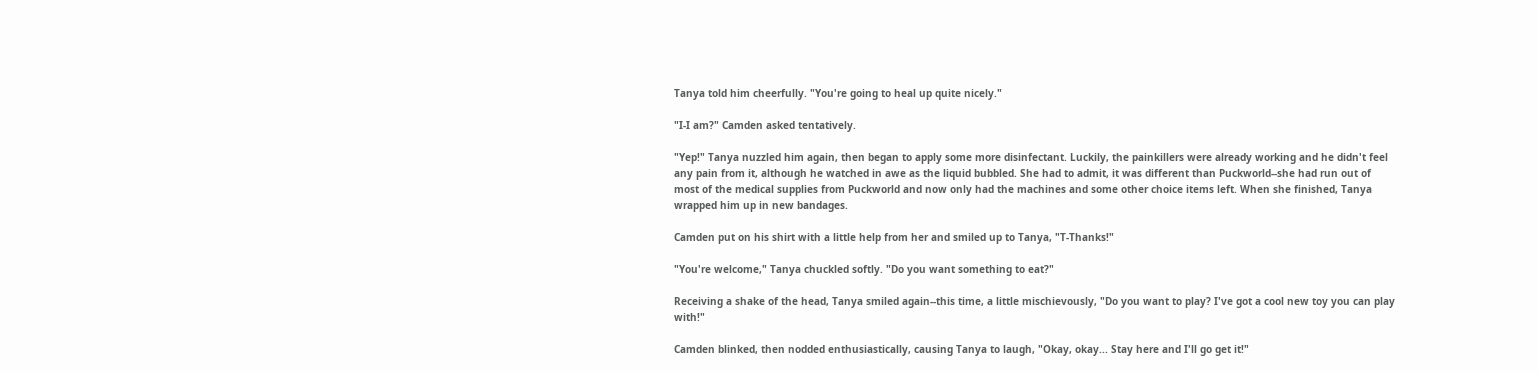Tanya told him cheerfully. "You're going to heal up quite nicely."

"I-I am?" Camden asked tentatively.

"Yep!" Tanya nuzzled him again, then began to apply some more disinfectant. Luckily, the painkillers were already working and he didn't feel any pain from it, although he watched in awe as the liquid bubbled. She had to admit, it was different than Puckworld--she had run out of most of the medical supplies from Puckworld and now only had the machines and some other choice items left. When she finished, Tanya wrapped him up in new bandages.

Camden put on his shirt with a little help from her and smiled up to Tanya, "T-Thanks!"

"You're welcome," Tanya chuckled softly. "Do you want something to eat?"

Receiving a shake of the head, Tanya smiled again--this time, a little mischievously, "Do you want to play? I've got a cool new toy you can play with!"

Camden blinked, then nodded enthusiastically, causing Tanya to laugh, "Okay, okay... Stay here and I'll go get it!"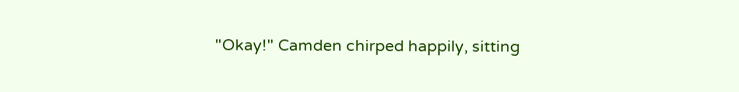"Okay!" Camden chirped happily, sitting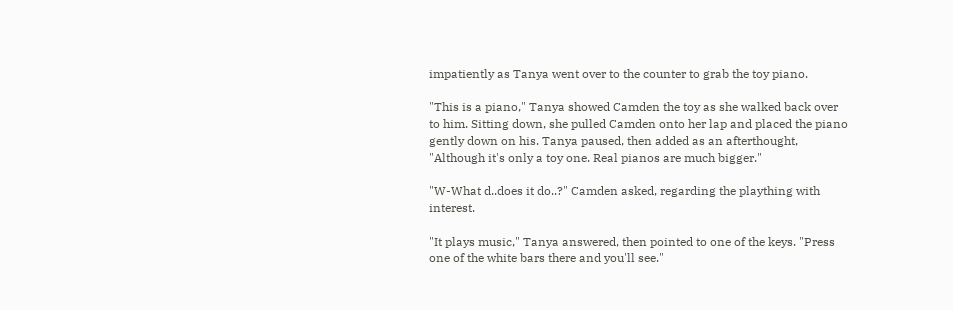impatiently as Tanya went over to the counter to grab the toy piano.

"This is a piano," Tanya showed Camden the toy as she walked back over to him. Sitting down, she pulled Camden onto her lap and placed the piano gently down on his. Tanya paused, then added as an afterthought, "Although it's only a toy one. Real pianos are much bigger."

"W-What d..does it do..?" Camden asked, regarding the plaything with interest.

"It plays music," Tanya answered, then pointed to one of the keys. "Press one of the white bars there and you'll see."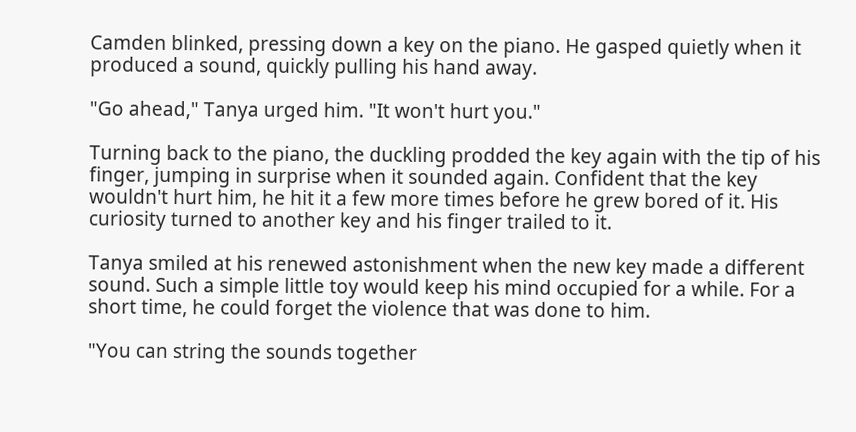Camden blinked, pressing down a key on the piano. He gasped quietly when it produced a sound, quickly pulling his hand away.

"Go ahead," Tanya urged him. "It won't hurt you."

Turning back to the piano, the duckling prodded the key again with the tip of his finger, jumping in surprise when it sounded again. Confident that the key wouldn't hurt him, he hit it a few more times before he grew bored of it. His curiosity turned to another key and his finger trailed to it.

Tanya smiled at his renewed astonishment when the new key made a different sound. Such a simple little toy would keep his mind occupied for a while. For a short time, he could forget the violence that was done to him.

"You can string the sounds together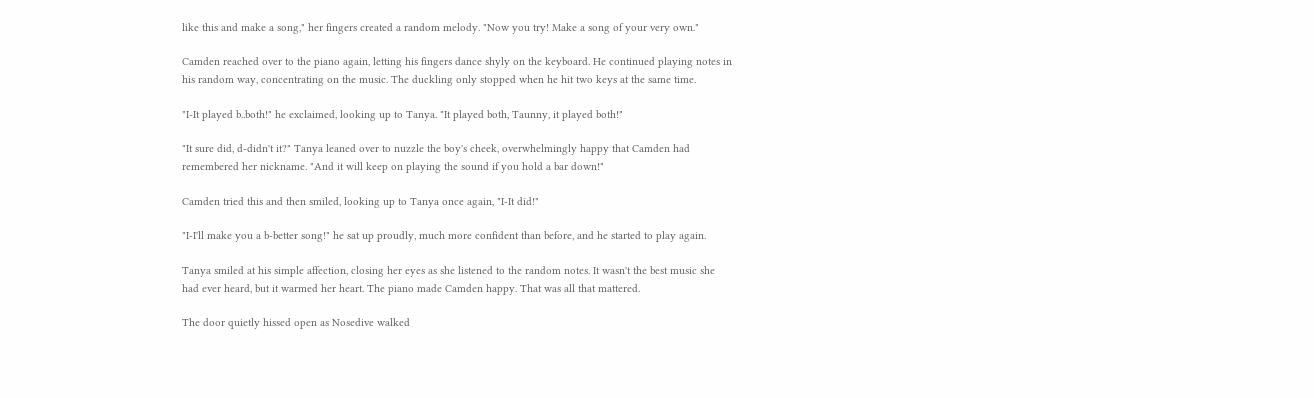like this and make a song," her fingers created a random melody. "Now you try! Make a song of your very own."

Camden reached over to the piano again, letting his fingers dance shyly on the keyboard. He continued playing notes in his random way, concentrating on the music. The duckling only stopped when he hit two keys at the same time.

"I-It played b..both!" he exclaimed, looking up to Tanya. "It played both, Taunny, it played both!"

"It sure did, d-didn't it?" Tanya leaned over to nuzzle the boy's cheek, overwhelmingly happy that Camden had remembered her nickname. "And it will keep on playing the sound if you hold a bar down!"

Camden tried this and then smiled, looking up to Tanya once again, "I-It did!"

"I-I'll make you a b-better song!" he sat up proudly, much more confident than before, and he started to play again.

Tanya smiled at his simple affection, closing her eyes as she listened to the random notes. It wasn't the best music she had ever heard, but it warmed her heart. The piano made Camden happy. That was all that mattered.

The door quietly hissed open as Nosedive walked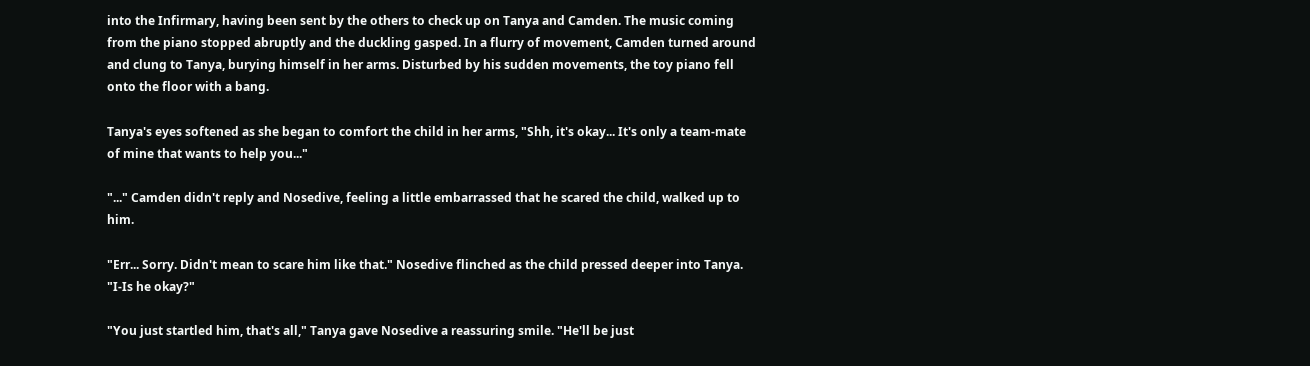into the Infirmary, having been sent by the others to check up on Tanya and Camden. The music coming from the piano stopped abruptly and the duckling gasped. In a flurry of movement, Camden turned around and clung to Tanya, burying himself in her arms. Disturbed by his sudden movements, the toy piano fell onto the floor with a bang.

Tanya's eyes softened as she began to comfort the child in her arms, "Shh, it's okay... It's only a team-mate of mine that wants to help you..."

"..." Camden didn't reply and Nosedive, feeling a little embarrassed that he scared the child, walked up to him.

"Err... Sorry. Didn't mean to scare him like that." Nosedive flinched as the child pressed deeper into Tanya. "I-Is he okay?"

"You just startled him, that's all," Tanya gave Nosedive a reassuring smile. "He'll be just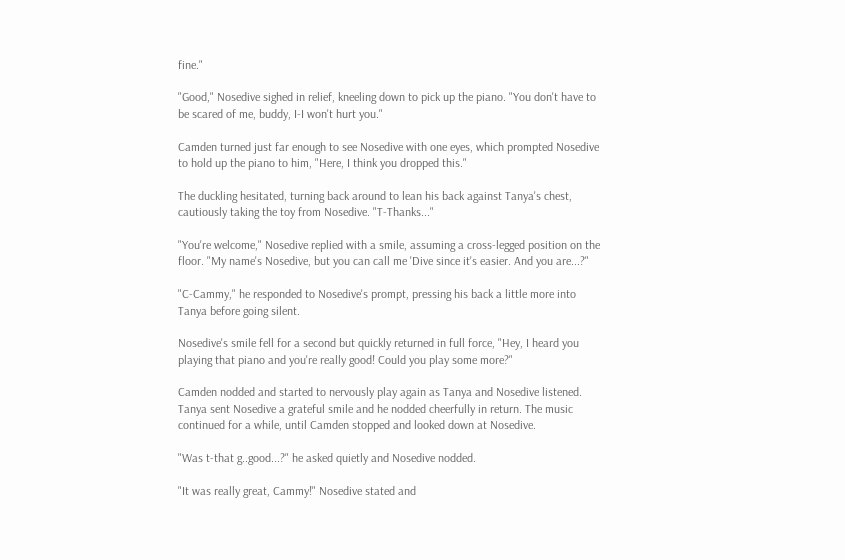fine."

"Good," Nosedive sighed in relief, kneeling down to pick up the piano. "You don't have to be scared of me, buddy, I-I won't hurt you."

Camden turned just far enough to see Nosedive with one eyes, which prompted Nosedive to hold up the piano to him, "Here, I think you dropped this."

The duckling hesitated, turning back around to lean his back against Tanya's chest, cautiously taking the toy from Nosedive. "T-Thanks..."

"You're welcome," Nosedive replied with a smile, assuming a cross-legged position on the floor. "My name's Nosedive, but you can call me 'Dive since it's easier. And you are...?"

"C-Cammy," he responded to Nosedive's prompt, pressing his back a little more into Tanya before going silent.

Nosedive's smile fell for a second but quickly returned in full force, "Hey, I heard you playing that piano and you're really good! Could you play some more?"

Camden nodded and started to nervously play again as Tanya and Nosedive listened. Tanya sent Nosedive a grateful smile and he nodded cheerfully in return. The music continued for a while, until Camden stopped and looked down at Nosedive.

"Was t-that g..good...?" he asked quietly and Nosedive nodded.

"It was really great, Cammy!" Nosedive stated and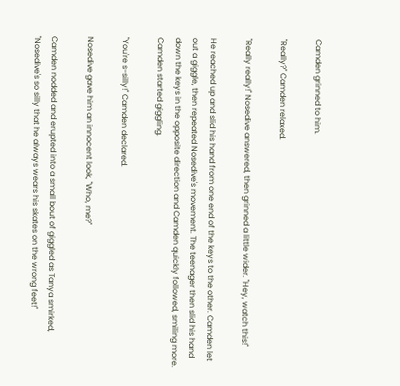Camden grinned to him.

"Really?" Camden relaxed.

"Really really!" Nosedive answered, then grinned a little wider. "Hey, watch this!"

He reached up and slid his hand from one end of the keys to the other. Camden let out a giggle, then repeated Nosedive's movement. The teenager then slid his hand down the keys in the opposite direction and Camden quickly followed, smiling more. Camden started giggling.

"You're s-silly!" Camden declared.

Nosedive gave him an innocent look, "Who, me?"

Camden nodded and erupted into a small bout of giggled as Tanya smirked, "Nosedive's so silly that he always wears his skates on the wrong feet!"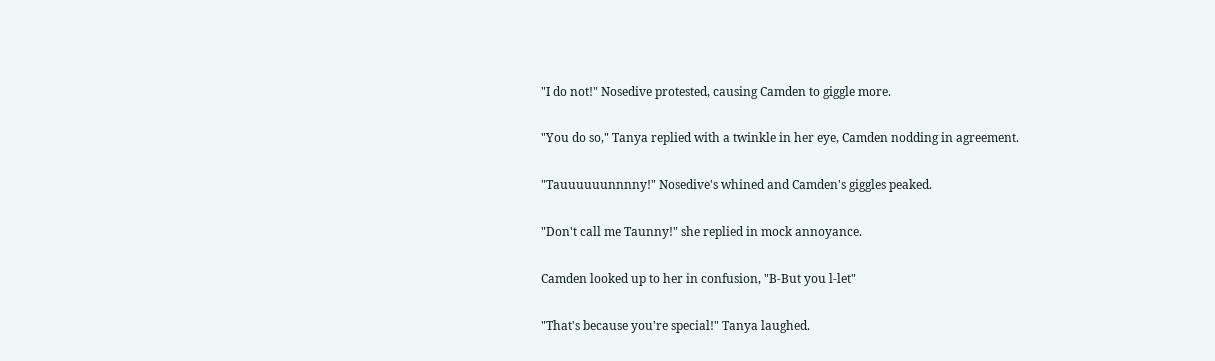"I do not!" Nosedive protested, causing Camden to giggle more.

"You do so," Tanya replied with a twinkle in her eye, Camden nodding in agreement.

"Tauuuuuunnnny!" Nosedive's whined and Camden's giggles peaked.

"Don't call me Taunny!" she replied in mock annoyance.

Camden looked up to her in confusion, "B-But you l-let"

"That's because you're special!" Tanya laughed.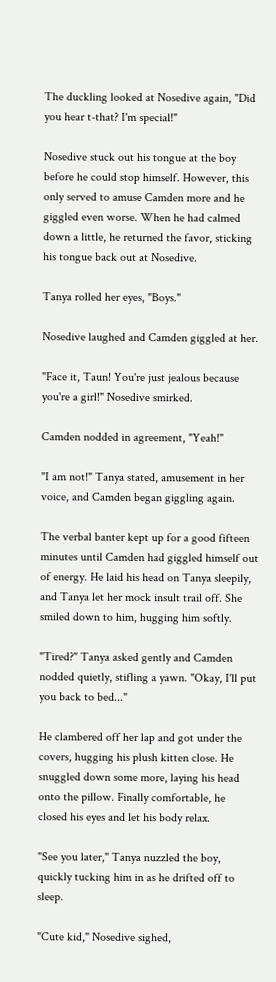The duckling looked at Nosedive again, "Did you hear t-that? I'm special!"

Nosedive stuck out his tongue at the boy before he could stop himself. However, this only served to amuse Camden more and he giggled even worse. When he had calmed down a little, he returned the favor, sticking his tongue back out at Nosedive.

Tanya rolled her eyes, "Boys."

Nosedive laughed and Camden giggled at her.

"Face it, Taun! You're just jealous because you're a girl!" Nosedive smirked.

Camden nodded in agreement, "Yeah!"

"I am not!" Tanya stated, amusement in her voice, and Camden began giggling again.

The verbal banter kept up for a good fifteen minutes until Camden had giggled himself out of energy. He laid his head on Tanya sleepily, and Tanya let her mock insult trail off. She smiled down to him, hugging him softly.

"Tired?" Tanya asked gently and Camden nodded quietly, stifling a yawn. "Okay, I'll put you back to bed..."

He clambered off her lap and got under the covers, hugging his plush kitten close. He snuggled down some more, laying his head onto the pillow. Finally comfortable, he closed his eyes and let his body relax.

"See you later," Tanya nuzzled the boy, quickly tucking him in as he drifted off to sleep.

"Cute kid," Nosedive sighed,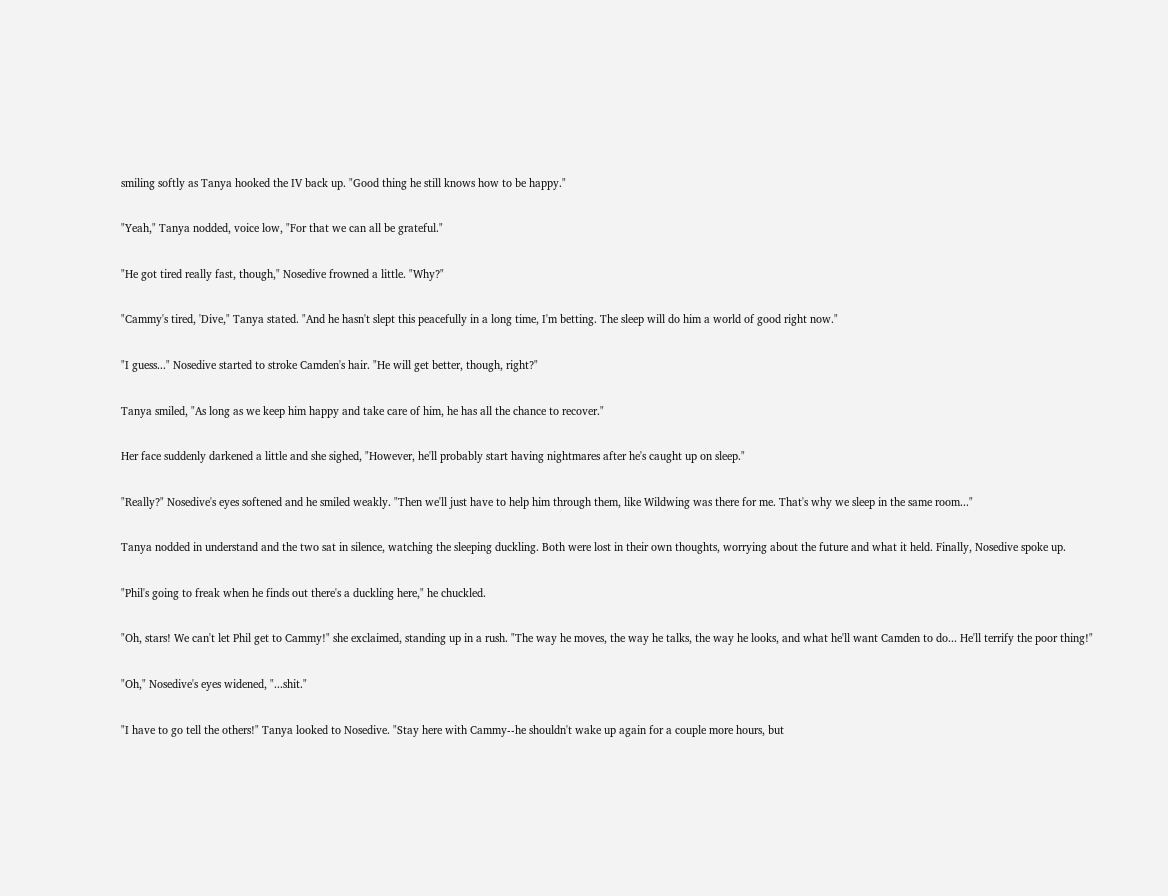smiling softly as Tanya hooked the IV back up. "Good thing he still knows how to be happy."

"Yeah," Tanya nodded, voice low, "For that we can all be grateful."

"He got tired really fast, though," Nosedive frowned a little. "Why?"

"Cammy's tired, 'Dive," Tanya stated. "And he hasn't slept this peacefully in a long time, I'm betting. The sleep will do him a world of good right now."

"I guess..." Nosedive started to stroke Camden's hair. "He will get better, though, right?"

Tanya smiled, "As long as we keep him happy and take care of him, he has all the chance to recover."

Her face suddenly darkened a little and she sighed, "However, he'll probably start having nightmares after he's caught up on sleep."

"Really?" Nosedive's eyes softened and he smiled weakly. "Then we'll just have to help him through them, like Wildwing was there for me. That's why we sleep in the same room..."

Tanya nodded in understand and the two sat in silence, watching the sleeping duckling. Both were lost in their own thoughts, worrying about the future and what it held. Finally, Nosedive spoke up.

"Phil's going to freak when he finds out there's a duckling here," he chuckled.

"Oh, stars! We can't let Phil get to Cammy!" she exclaimed, standing up in a rush. "The way he moves, the way he talks, the way he looks, and what he'll want Camden to do... He'll terrify the poor thing!"

"Oh," Nosedive's eyes widened, "...shit."

"I have to go tell the others!" Tanya looked to Nosedive. "Stay here with Cammy--he shouldn't wake up again for a couple more hours, but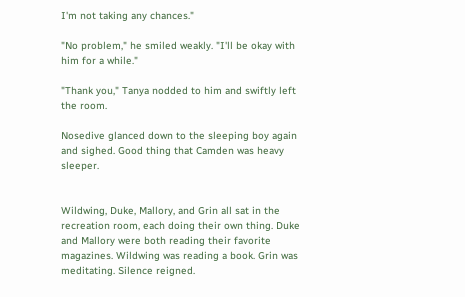I'm not taking any chances."

"No problem," he smiled weakly. "I'll be okay with him for a while."

"Thank you," Tanya nodded to him and swiftly left the room.

Nosedive glanced down to the sleeping boy again and sighed. Good thing that Camden was heavy sleeper.


Wildwing, Duke, Mallory, and Grin all sat in the recreation room, each doing their own thing. Duke and Mallory were both reading their favorite magazines. Wildwing was reading a book. Grin was meditating. Silence reigned.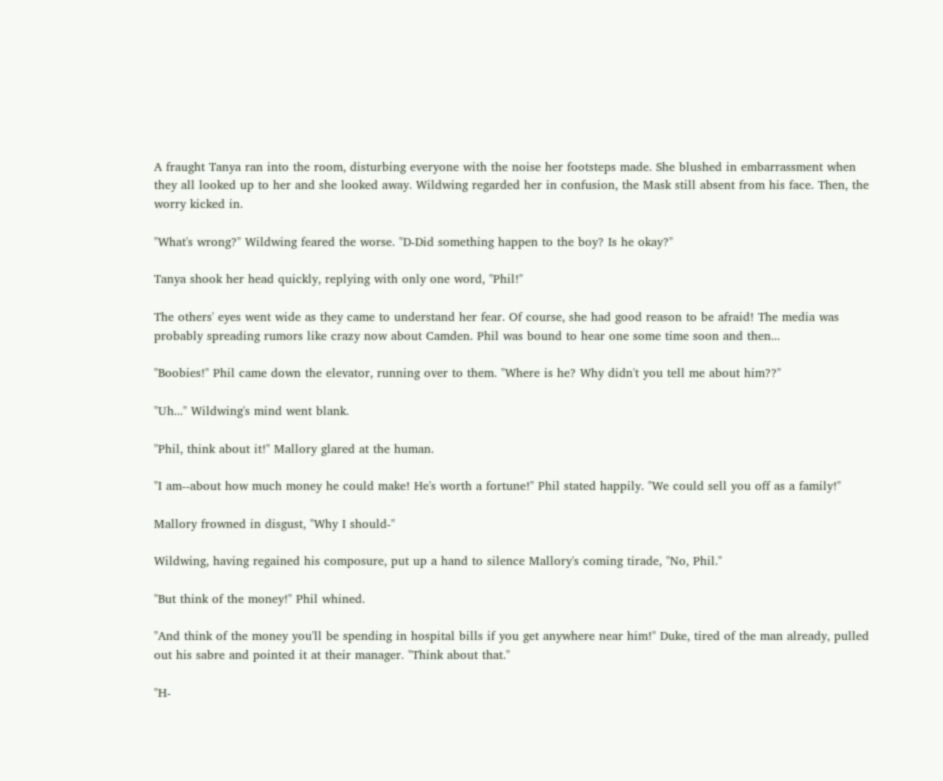A fraught Tanya ran into the room, disturbing everyone with the noise her footsteps made. She blushed in embarrassment when they all looked up to her and she looked away. Wildwing regarded her in confusion, the Mask still absent from his face. Then, the worry kicked in.

"What's wrong?" Wildwing feared the worse. "D-Did something happen to the boy? Is he okay?"

Tanya shook her head quickly, replying with only one word, "Phil!"

The others' eyes went wide as they came to understand her fear. Of course, she had good reason to be afraid! The media was probably spreading rumors like crazy now about Camden. Phil was bound to hear one some time soon and then...

"Boobies!" Phil came down the elevator, running over to them. "Where is he? Why didn't you tell me about him??"

"Uh..." Wildwing's mind went blank.

"Phil, think about it!" Mallory glared at the human.

"I am--about how much money he could make! He's worth a fortune!" Phil stated happily. "We could sell you off as a family!"

Mallory frowned in disgust, "Why I should-"

Wildwing, having regained his composure, put up a hand to silence Mallory's coming tirade, "No, Phil."

"But think of the money!" Phil whined.

"And think of the money you'll be spending in hospital bills if you get anywhere near him!" Duke, tired of the man already, pulled out his sabre and pointed it at their manager. "Think about that."

"H-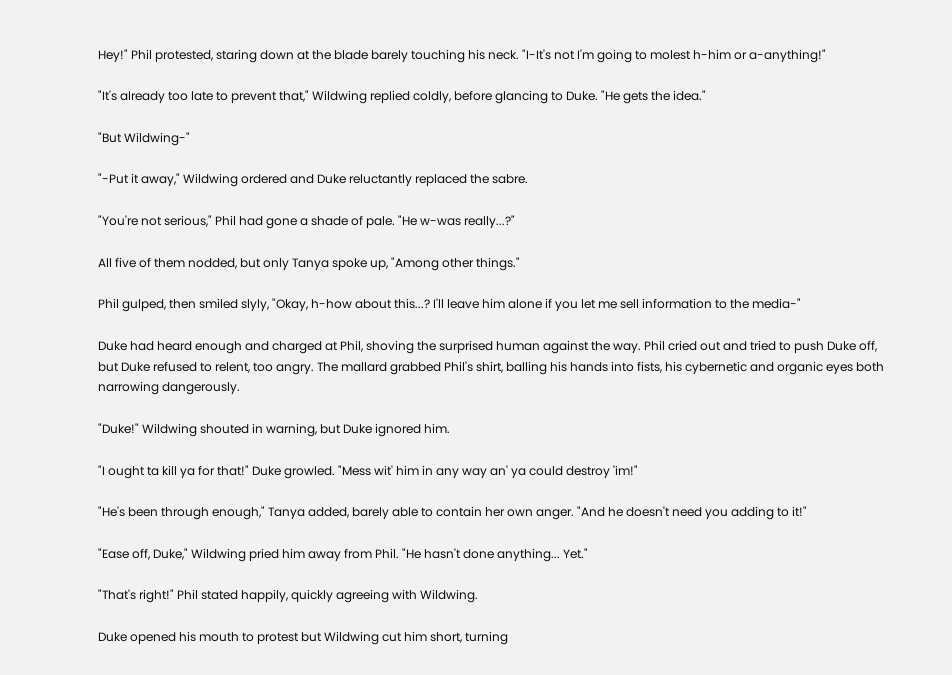Hey!" Phil protested, staring down at the blade barely touching his neck. "I-It's not I'm going to molest h-him or a-anything!"

"It's already too late to prevent that," Wildwing replied coldly, before glancing to Duke. "He gets the idea."

"But Wildwing-"

"-Put it away," Wildwing ordered and Duke reluctantly replaced the sabre.

"You're not serious," Phil had gone a shade of pale. "He w-was really...?"

All five of them nodded, but only Tanya spoke up, "Among other things."

Phil gulped, then smiled slyly, "Okay, h-how about this...? I'll leave him alone if you let me sell information to the media-"

Duke had heard enough and charged at Phil, shoving the surprised human against the way. Phil cried out and tried to push Duke off, but Duke refused to relent, too angry. The mallard grabbed Phil's shirt, balling his hands into fists, his cybernetic and organic eyes both narrowing dangerously.

"Duke!" Wildwing shouted in warning, but Duke ignored him.

"I ought ta kill ya for that!" Duke growled. "Mess wit' him in any way an' ya could destroy 'im!"

"He's been through enough," Tanya added, barely able to contain her own anger. "And he doesn't need you adding to it!"

"Ease off, Duke," Wildwing pried him away from Phil. "He hasn't done anything... Yet."

"That's right!" Phil stated happily, quickly agreeing with Wildwing.

Duke opened his mouth to protest but Wildwing cut him short, turning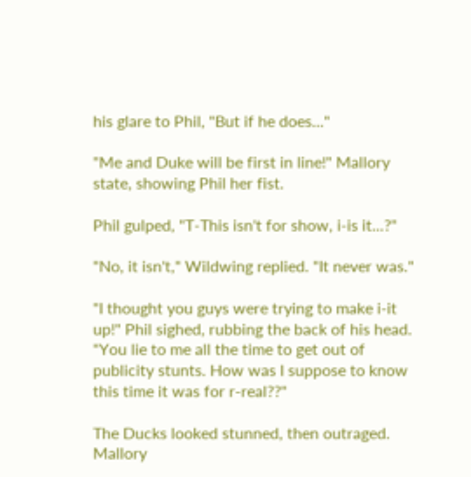his glare to Phil, "But if he does..."

"Me and Duke will be first in line!" Mallory state, showing Phil her fist.

Phil gulped, "T-This isn't for show, i-is it...?"

"No, it isn't," Wildwing replied. "It never was."

"I thought you guys were trying to make i-it up!" Phil sighed, rubbing the back of his head. "You lie to me all the time to get out of publicity stunts. How was I suppose to know this time it was for r-real??"

The Ducks looked stunned, then outraged. Mallory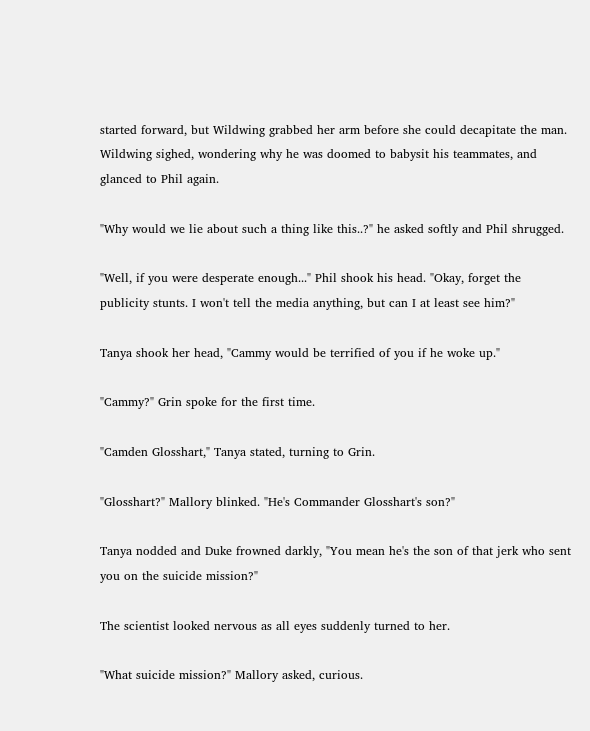started forward, but Wildwing grabbed her arm before she could decapitate the man. Wildwing sighed, wondering why he was doomed to babysit his teammates, and glanced to Phil again.

"Why would we lie about such a thing like this..?" he asked softly and Phil shrugged.

"Well, if you were desperate enough..." Phil shook his head. "Okay, forget the publicity stunts. I won't tell the media anything, but can I at least see him?"

Tanya shook her head, "Cammy would be terrified of you if he woke up."

"Cammy?" Grin spoke for the first time.

"Camden Glosshart," Tanya stated, turning to Grin.

"Glosshart?" Mallory blinked. "He's Commander Glosshart's son?"

Tanya nodded and Duke frowned darkly, "You mean he's the son of that jerk who sent you on the suicide mission?"

The scientist looked nervous as all eyes suddenly turned to her.

"What suicide mission?" Mallory asked, curious.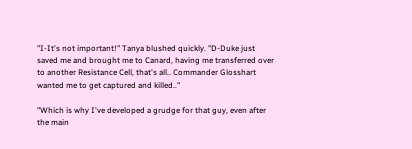"I-It's not important!" Tanya blushed quickly. "D-Duke just saved me and brought me to Canard, having me transferred over to another Resistance Cell, that's all.. Commander Glosshart wanted me to get captured and killed.."

"Which is why I've developed a grudge for that guy, even after the main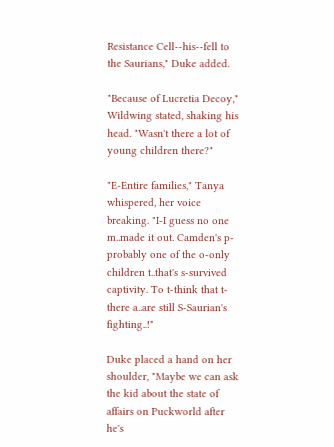Resistance Cell--his--fell to the Saurians," Duke added.

"Because of Lucretia Decoy," Wildwing stated, shaking his head. "Wasn't there a lot of young children there?"

"E-Entire families," Tanya whispered, her voice breaking. "I-I guess no one m..made it out. Camden's p-probably one of the o-only children t..that's s-survived captivity. To t-think that t-there a..are still S-Saurian's fighting..!"

Duke placed a hand on her shoulder, "Maybe we can ask the kid about the state of affairs on Puckworld after he's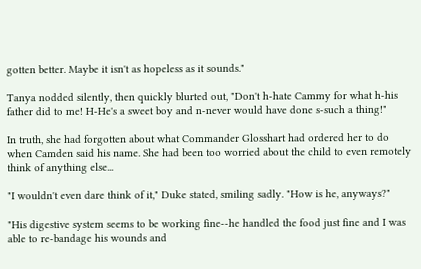gotten better. Maybe it isn't as hopeless as it sounds."

Tanya nodded silently, then quickly blurted out, "Don't h-hate Cammy for what h-his father did to me! H-He's a sweet boy and n-never would have done s-such a thing!"

In truth, she had forgotten about what Commander Glosshart had ordered her to do when Camden said his name. She had been too worried about the child to even remotely think of anything else...

"I wouldn't even dare think of it," Duke stated, smiling sadly. "How is he, anyways?"

"His digestive system seems to be working fine--he handled the food just fine and I was able to re-bandage his wounds and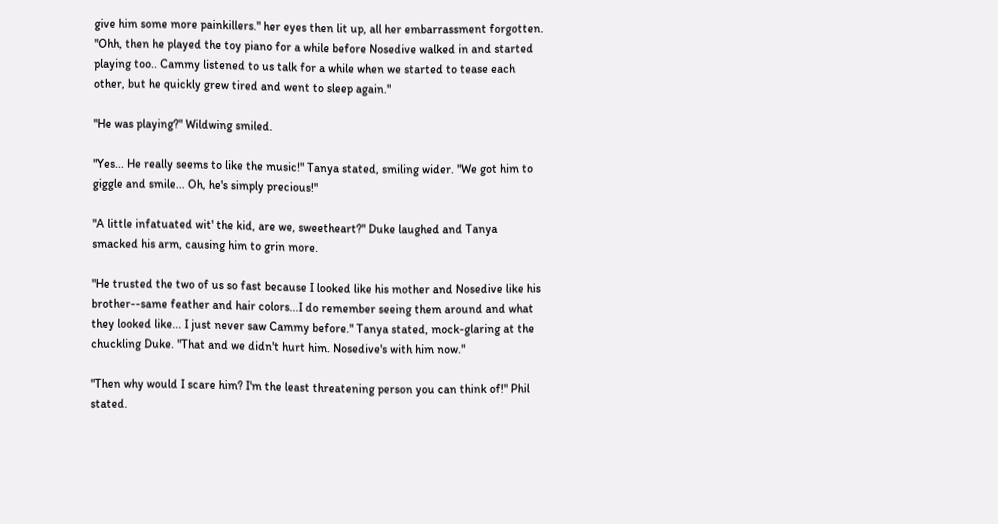give him some more painkillers." her eyes then lit up, all her embarrassment forgotten. "Ohh, then he played the toy piano for a while before Nosedive walked in and started playing too.. Cammy listened to us talk for a while when we started to tease each other, but he quickly grew tired and went to sleep again."

"He was playing?" Wildwing smiled.

"Yes... He really seems to like the music!" Tanya stated, smiling wider. "We got him to giggle and smile... Oh, he's simply precious!"

"A little infatuated wit' the kid, are we, sweetheart?" Duke laughed and Tanya smacked his arm, causing him to grin more.

"He trusted the two of us so fast because I looked like his mother and Nosedive like his brother--same feather and hair colors...I do remember seeing them around and what they looked like... I just never saw Cammy before." Tanya stated, mock-glaring at the chuckling Duke. "That and we didn't hurt him. Nosedive's with him now."

"Then why would I scare him? I'm the least threatening person you can think of!" Phil stated.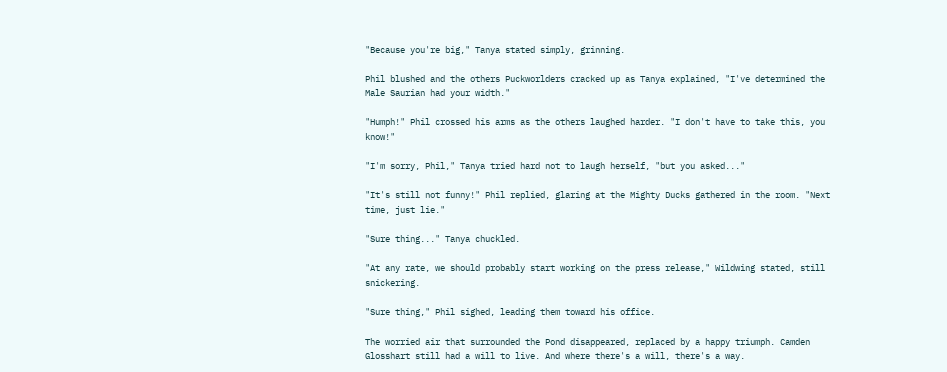"Because you're big," Tanya stated simply, grinning.

Phil blushed and the others Puckworlders cracked up as Tanya explained, "I've determined the Male Saurian had your width."

"Humph!" Phil crossed his arms as the others laughed harder. "I don't have to take this, you know!"

"I'm sorry, Phil," Tanya tried hard not to laugh herself, "but you asked..."

"It's still not funny!" Phil replied, glaring at the Mighty Ducks gathered in the room. "Next time, just lie."

"Sure thing..." Tanya chuckled.

"At any rate, we should probably start working on the press release," Wildwing stated, still snickering.

"Sure thing," Phil sighed, leading them toward his office.

The worried air that surrounded the Pond disappeared, replaced by a happy triumph. Camden Glosshart still had a will to live. And where there's a will, there's a way.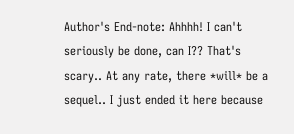Author's End-note: Ahhhh! I can't seriously be done, can I?? That's scary.. At any rate, there *will* be a sequel.. I just ended it here because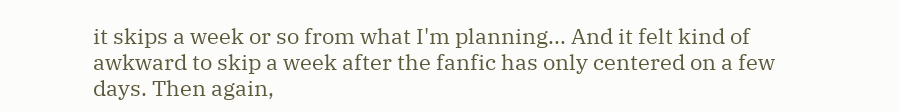it skips a week or so from what I'm planning... And it felt kind of awkward to skip a week after the fanfic has only centered on a few days. Then again,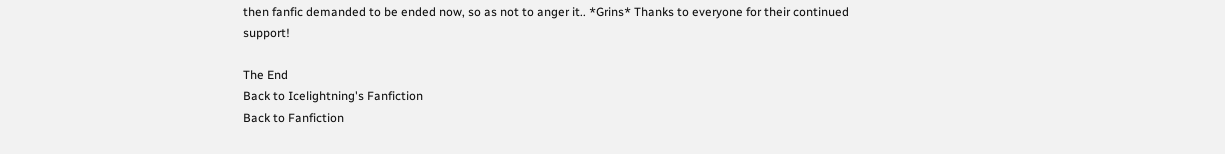then fanfic demanded to be ended now, so as not to anger it.. *Grins* Thanks to everyone for their continued support!

The End
Back to Icelightning's Fanfiction
Back to Fanfiction